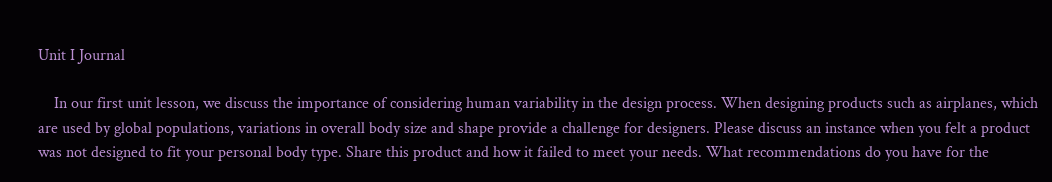Unit I Journal

    In our first unit lesson, we discuss the importance of considering human variability in the design process. When designing products such as airplanes, which are used by global populations, variations in overall body size and shape provide a challenge for designers. Please discuss an instance when you felt a product was not designed to fit your personal body type. Share this product and how it failed to meet your needs. What recommendations do you have for the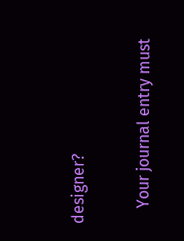designer?

    Your journal entry must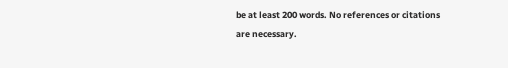be at least 200 words. No references or citations are necessary.